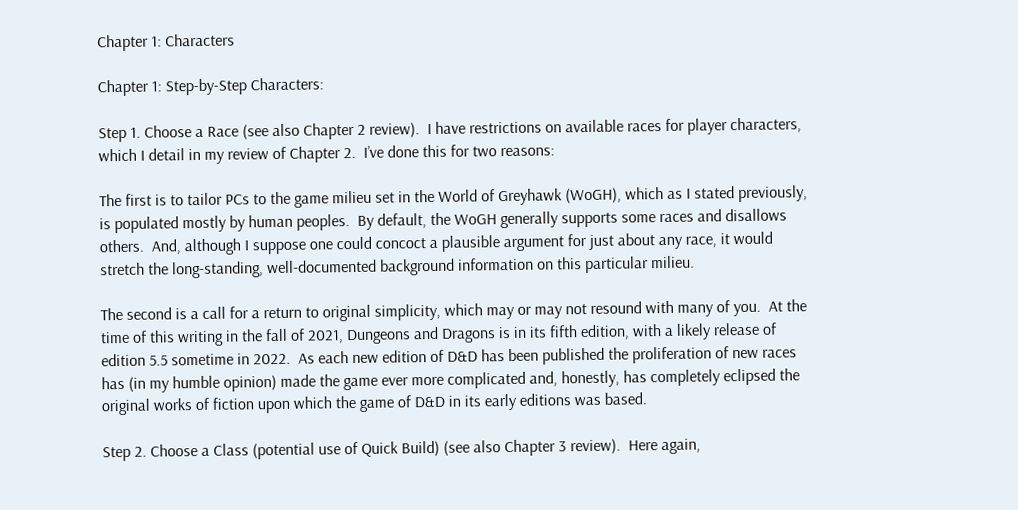Chapter 1: Characters

Chapter 1: Step-by-Step Characters:

Step 1. Choose a Race (see also Chapter 2 review).  I have restrictions on available races for player characters, which I detail in my review of Chapter 2.  I’ve done this for two reasons:

The first is to tailor PCs to the game milieu set in the World of Greyhawk (WoGH), which as I stated previously, is populated mostly by human peoples.  By default, the WoGH generally supports some races and disallows others.  And, although I suppose one could concoct a plausible argument for just about any race, it would stretch the long-standing, well-documented background information on this particular milieu.

The second is a call for a return to original simplicity, which may or may not resound with many of you.  At the time of this writing in the fall of 2021, Dungeons and Dragons is in its fifth edition, with a likely release of edition 5.5 sometime in 2022.  As each new edition of D&D has been published the proliferation of new races has (in my humble opinion) made the game ever more complicated and, honestly, has completely eclipsed the original works of fiction upon which the game of D&D in its early editions was based.

Step 2. Choose a Class (potential use of Quick Build) (see also Chapter 3 review).  Here again,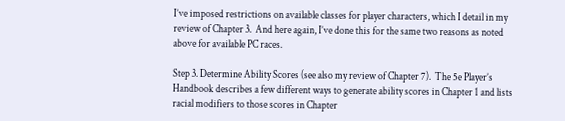I’ve imposed restrictions on available classes for player characters, which I detail in my review of Chapter 3.  And here again, I’ve done this for the same two reasons as noted above for available PC races.

Step 3. Determine Ability Scores (see also my review of Chapter 7).  The 5e Player’s Handbook describes a few different ways to generate ability scores in Chapter 1 and lists racial modifiers to those scores in Chapter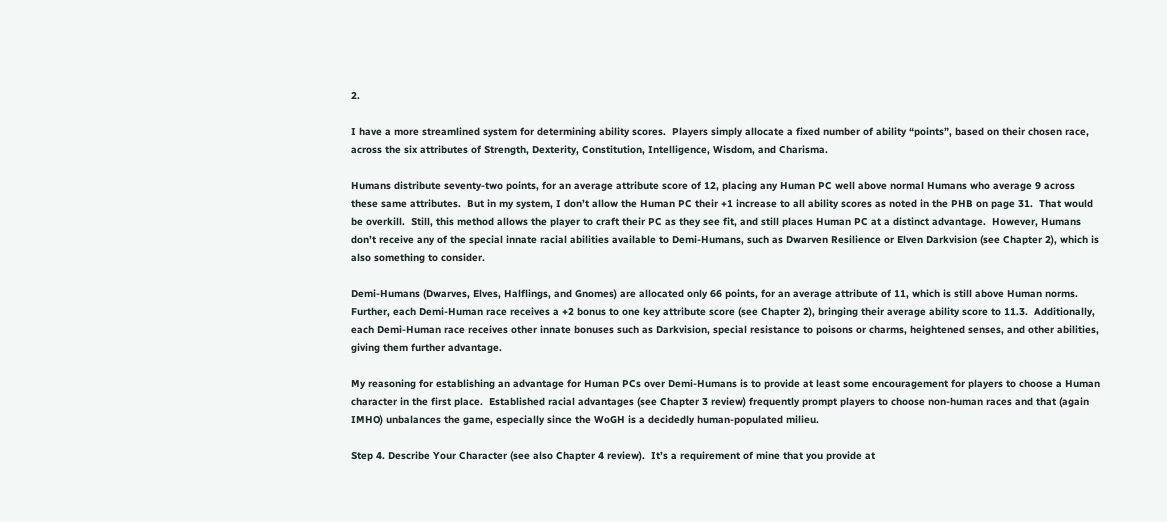2.

I have a more streamlined system for determining ability scores.  Players simply allocate a fixed number of ability “points”, based on their chosen race, across the six attributes of Strength, Dexterity, Constitution, Intelligence, Wisdom, and Charisma.

Humans distribute seventy-two points, for an average attribute score of 12, placing any Human PC well above normal Humans who average 9 across these same attributes.  But in my system, I don’t allow the Human PC their +1 increase to all ability scores as noted in the PHB on page 31.  That would be overkill.  Still, this method allows the player to craft their PC as they see fit, and still places Human PC at a distinct advantage.  However, Humans don’t receive any of the special innate racial abilities available to Demi-Humans, such as Dwarven Resilience or Elven Darkvision (see Chapter 2), which is also something to consider.

Demi-Humans (Dwarves, Elves, Halflings, and Gnomes) are allocated only 66 points, for an average attribute of 11, which is still above Human norms.  Further, each Demi-Human race receives a +2 bonus to one key attribute score (see Chapter 2), bringing their average ability score to 11.3.  Additionally, each Demi-Human race receives other innate bonuses such as Darkvision, special resistance to poisons or charms, heightened senses, and other abilities, giving them further advantage.

My reasoning for establishing an advantage for Human PCs over Demi-Humans is to provide at least some encouragement for players to choose a Human character in the first place.  Established racial advantages (see Chapter 3 review) frequently prompt players to choose non-human races and that (again IMHO) unbalances the game, especially since the WoGH is a decidedly human-populated milieu.

Step 4. Describe Your Character (see also Chapter 4 review).  It’s a requirement of mine that you provide at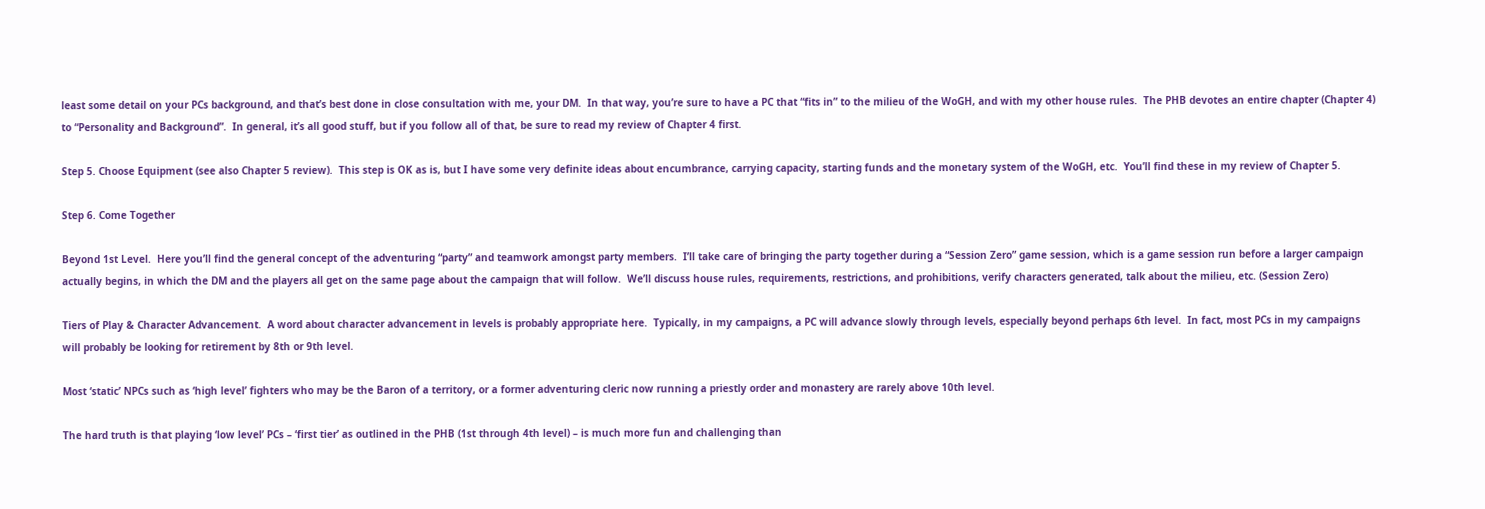least some detail on your PCs background, and that’s best done in close consultation with me, your DM.  In that way, you’re sure to have a PC that “fits in” to the milieu of the WoGH, and with my other house rules.  The PHB devotes an entire chapter (Chapter 4) to “Personality and Background”.  In general, it’s all good stuff, but if you follow all of that, be sure to read my review of Chapter 4 first.

Step 5. Choose Equipment (see also Chapter 5 review).  This step is OK as is, but I have some very definite ideas about encumbrance, carrying capacity, starting funds and the monetary system of the WoGH, etc.  You’ll find these in my review of Chapter 5.

Step 6. Come Together

Beyond 1st Level.  Here you’ll find the general concept of the adventuring “party” and teamwork amongst party members.  I’ll take care of bringing the party together during a “Session Zero” game session, which is a game session run before a larger campaign actually begins, in which the DM and the players all get on the same page about the campaign that will follow.  We’ll discuss house rules, requirements, restrictions, and prohibitions, verify characters generated, talk about the milieu, etc. (Session Zero)

Tiers of Play & Character Advancement.  A word about character advancement in levels is probably appropriate here.  Typically, in my campaigns, a PC will advance slowly through levels, especially beyond perhaps 6th level.  In fact, most PCs in my campaigns will probably be looking for retirement by 8th or 9th level.

Most ‘static’ NPCs such as ‘high level’ fighters who may be the Baron of a territory, or a former adventuring cleric now running a priestly order and monastery are rarely above 10th level.

The hard truth is that playing ‘low level’ PCs – ‘first tier’ as outlined in the PHB (1st through 4th level) – is much more fun and challenging than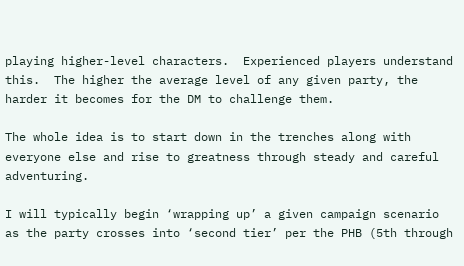playing higher-level characters.  Experienced players understand this.  The higher the average level of any given party, the harder it becomes for the DM to challenge them.

The whole idea is to start down in the trenches along with everyone else and rise to greatness through steady and careful adventuring.

I will typically begin ‘wrapping up’ a given campaign scenario as the party crosses into ‘second tier’ per the PHB (5th through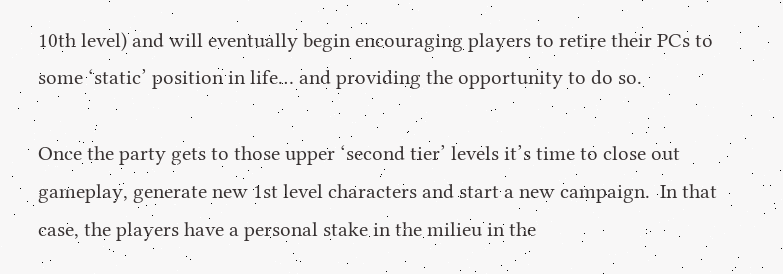10th level) and will eventually begin encouraging players to retire their PCs to some ‘static’ position in life… and providing the opportunity to do so.

Once the party gets to those upper ‘second tier’ levels it’s time to close out gameplay, generate new 1st level characters and start a new campaign.  In that case, the players have a personal stake in the milieu in the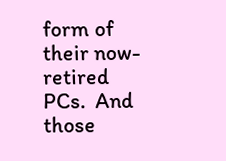form of their now-retired PCs.  And those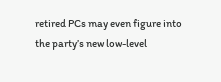retired PCs may even figure into the party’s new low-level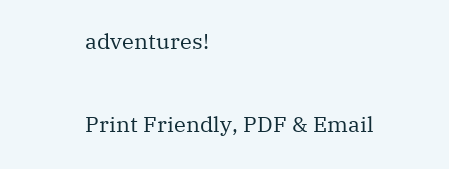adventures!

Print Friendly, PDF & Email